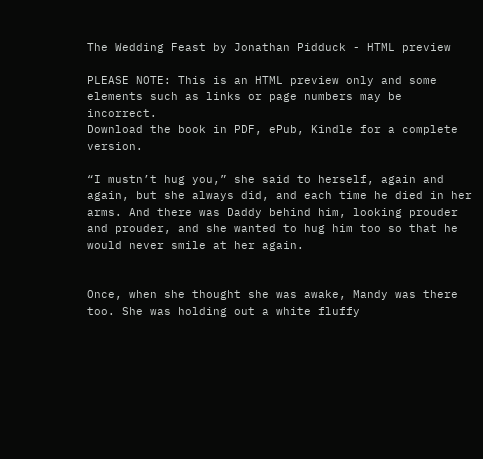The Wedding Feast by Jonathan Pidduck - HTML preview

PLEASE NOTE: This is an HTML preview only and some elements such as links or page numbers may be incorrect.
Download the book in PDF, ePub, Kindle for a complete version.

“I mustn’t hug you,” she said to herself, again and again, but she always did, and each time he died in her arms. And there was Daddy behind him, looking prouder and prouder, and she wanted to hug him too so that he would never smile at her again.


Once, when she thought she was awake, Mandy was there too. She was holding out a white fluffy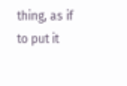thing, as if to put it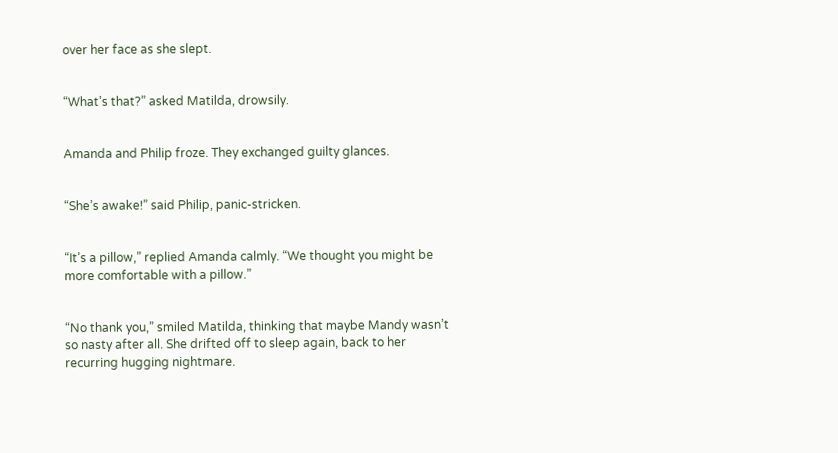over her face as she slept.


“What’s that?” asked Matilda, drowsily.


Amanda and Philip froze. They exchanged guilty glances.


“She’s awake!” said Philip, panic-stricken.


“It’s a pillow,” replied Amanda calmly. “We thought you might be more comfortable with a pillow.”


“No thank you,” smiled Matilda, thinking that maybe Mandy wasn’t so nasty after all. She drifted off to sleep again, back to her recurring hugging nightmare.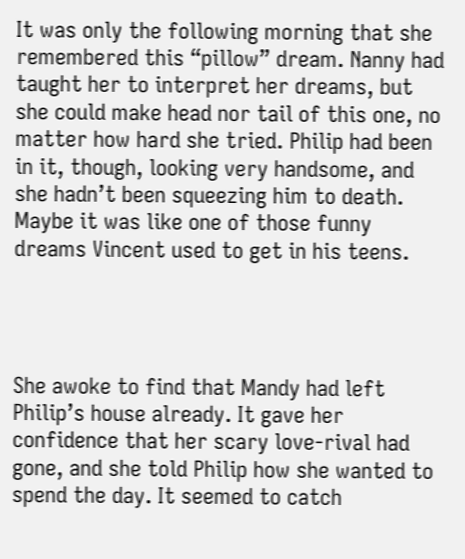It was only the following morning that she remembered this “pillow” dream. Nanny had taught her to interpret her dreams, but she could make head nor tail of this one, no matter how hard she tried. Philip had been in it, though, looking very handsome, and she hadn’t been squeezing him to death. Maybe it was like one of those funny dreams Vincent used to get in his teens.




She awoke to find that Mandy had left Philip’s house already. It gave her confidence that her scary love-rival had gone, and she told Philip how she wanted to spend the day. It seemed to catch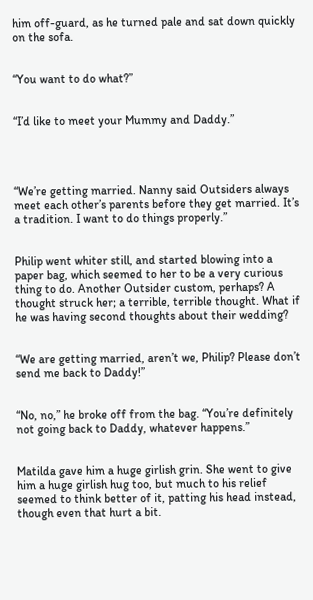him off-guard, as he turned pale and sat down quickly on the sofa.


“You want to do what?”


“I’d like to meet your Mummy and Daddy.”




“We’re getting married. Nanny said Outsiders always meet each other’s parents before they get married. It’s a tradition. I want to do things properly.”


Philip went whiter still, and started blowing into a paper bag, which seemed to her to be a very curious thing to do. Another Outsider custom, perhaps? A thought struck her; a terrible, terrible thought. What if he was having second thoughts about their wedding?


“We are getting married, aren’t we, Philip? Please don’t send me back to Daddy!”


“No, no,” he broke off from the bag. “You’re definitely not going back to Daddy, whatever happens.”


Matilda gave him a huge girlish grin. She went to give him a huge girlish hug too, but much to his relief seemed to think better of it, patting his head instead, though even that hurt a bit.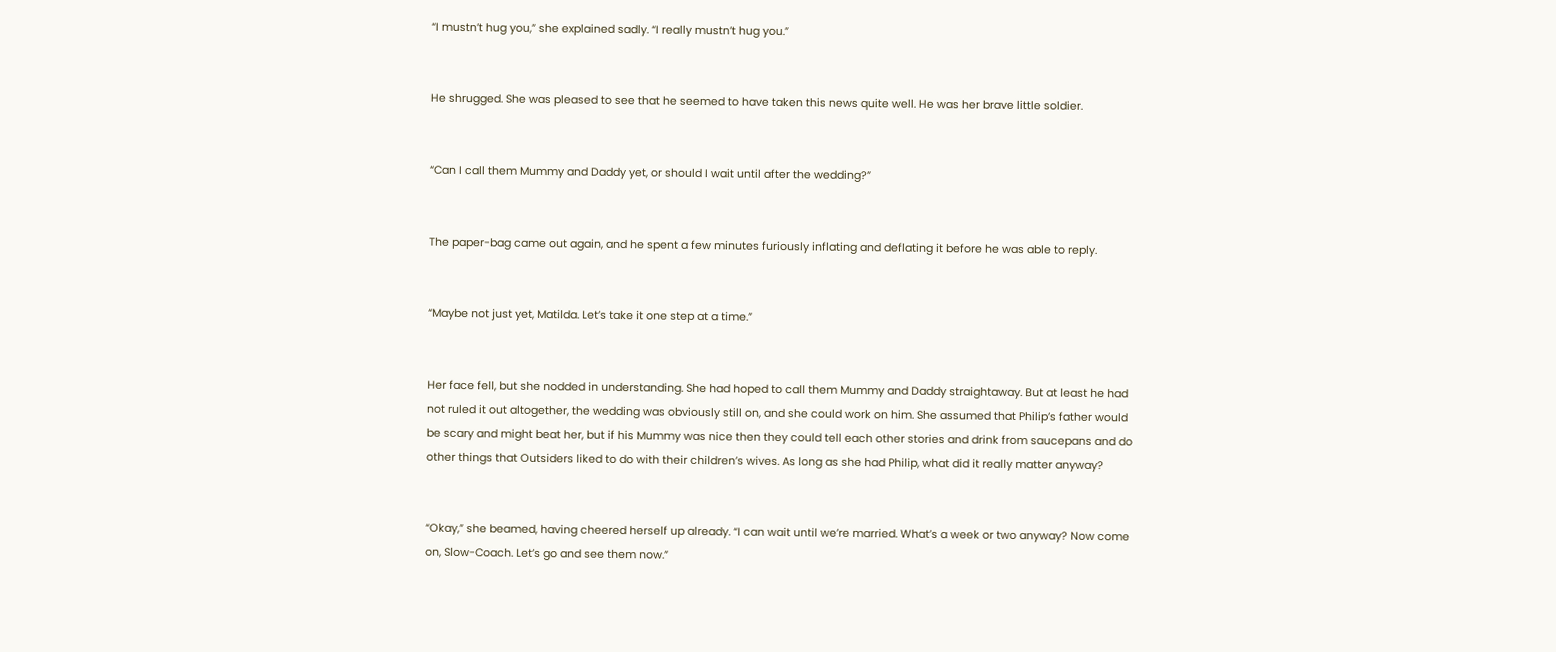“I mustn’t hug you,” she explained sadly. “I really mustn’t hug you.”


He shrugged. She was pleased to see that he seemed to have taken this news quite well. He was her brave little soldier.


“Can I call them Mummy and Daddy yet, or should I wait until after the wedding?”


The paper-bag came out again, and he spent a few minutes furiously inflating and deflating it before he was able to reply.


“Maybe not just yet, Matilda. Let’s take it one step at a time.”


Her face fell, but she nodded in understanding. She had hoped to call them Mummy and Daddy straightaway. But at least he had not ruled it out altogether, the wedding was obviously still on, and she could work on him. She assumed that Philip’s father would be scary and might beat her, but if his Mummy was nice then they could tell each other stories and drink from saucepans and do other things that Outsiders liked to do with their children’s wives. As long as she had Philip, what did it really matter anyway?


“Okay,” she beamed, having cheered herself up already. “I can wait until we’re married. What’s a week or two anyway? Now come on, Slow-Coach. Let’s go and see them now.”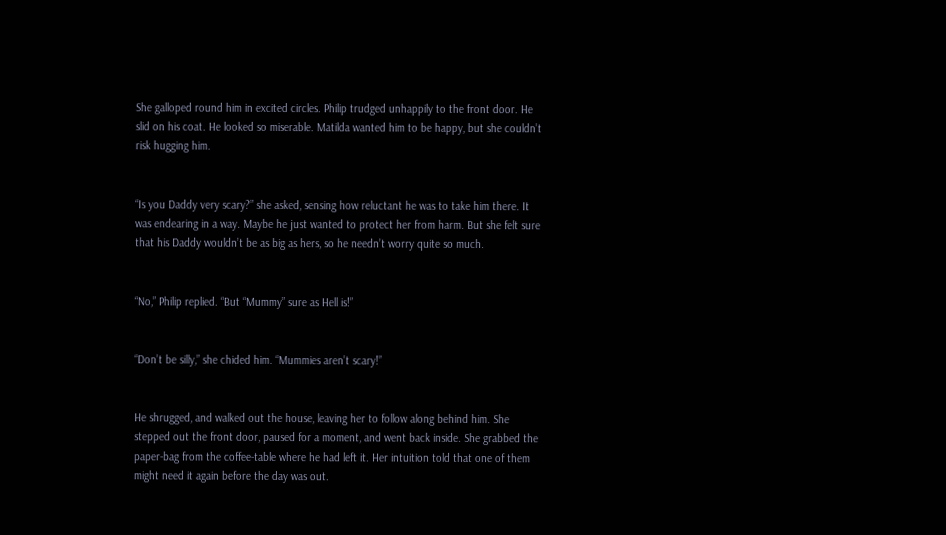She galloped round him in excited circles. Philip trudged unhappily to the front door. He slid on his coat. He looked so miserable. Matilda wanted him to be happy, but she couldn’t risk hugging him.


“Is you Daddy very scary?” she asked, sensing how reluctant he was to take him there. It was endearing in a way. Maybe he just wanted to protect her from harm. But she felt sure that his Daddy wouldn’t be as big as hers, so he needn’t worry quite so much.


“No,” Philip replied. “But “Mummy” sure as Hell is!”


“Don’t be silly,” she chided him. “Mummies aren’t scary!”


He shrugged, and walked out the house, leaving her to follow along behind him. She stepped out the front door, paused for a moment, and went back inside. She grabbed the paper-bag from the coffee-table where he had left it. Her intuition told that one of them might need it again before the day was out.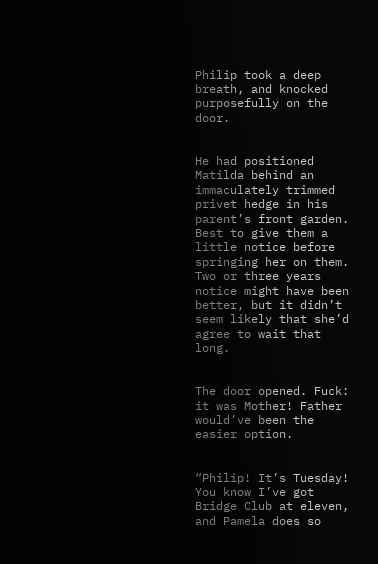Philip took a deep breath, and knocked purposefully on the door.


He had positioned Matilda behind an immaculately trimmed privet hedge in his parent’s front garden. Best to give them a little notice before springing her on them. Two or three years notice might have been better, but it didn’t seem likely that she’d agree to wait that long.


The door opened. Fuck: it was Mother! Father would’ve been the easier option.


“Philip! It’s Tuesday! You know I’ve got Bridge Club at eleven, and Pamela does so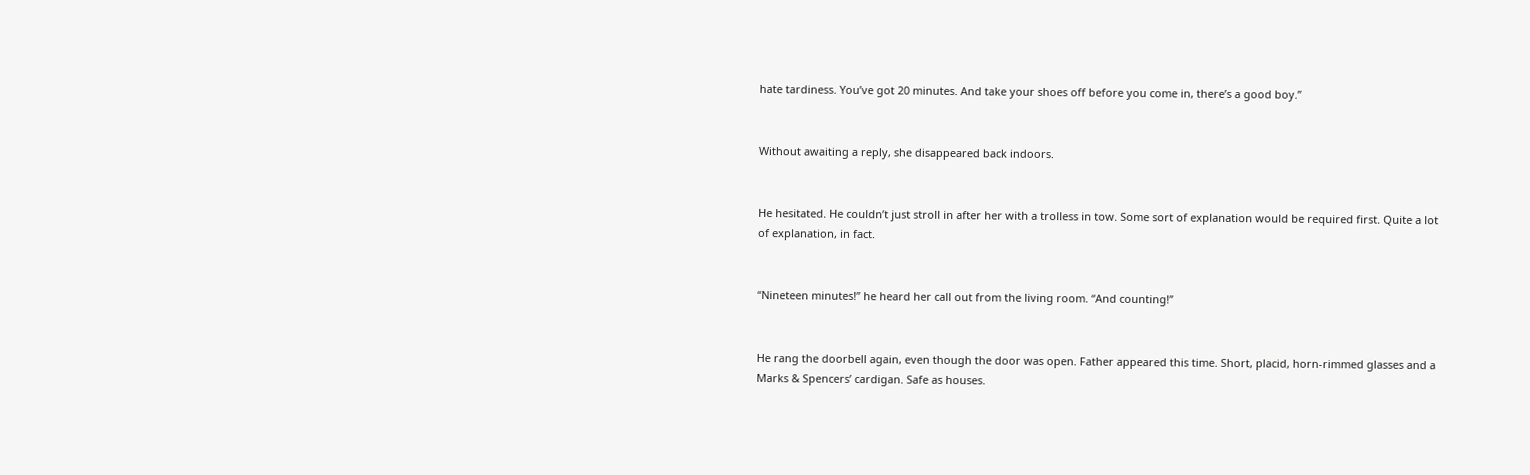hate tardiness. You’ve got 20 minutes. And take your shoes off before you come in, there’s a good boy.”


Without awaiting a reply, she disappeared back indoors.


He hesitated. He couldn’t just stroll in after her with a trolless in tow. Some sort of explanation would be required first. Quite a lot of explanation, in fact.


“Nineteen minutes!” he heard her call out from the living room. “And counting!”


He rang the doorbell again, even though the door was open. Father appeared this time. Short, placid, horn-rimmed glasses and a Marks & Spencers’ cardigan. Safe as houses.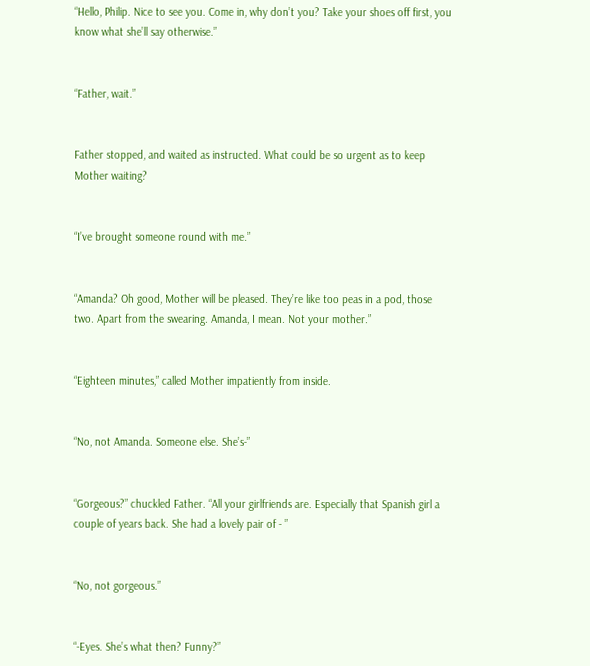“Hello, Philip. Nice to see you. Come in, why don’t you? Take your shoes off first, you know what she’ll say otherwise.”


“Father, wait.”


Father stopped, and waited as instructed. What could be so urgent as to keep Mother waiting?


“I’ve brought someone round with me.”


“Amanda? Oh good, Mother will be pleased. They’re like too peas in a pod, those two. Apart from the swearing. Amanda, I mean. Not your mother.”


“Eighteen minutes,” called Mother impatiently from inside.


“No, not Amanda. Someone else. She’s-”


“Gorgeous?” chuckled Father. “All your girlfriends are. Especially that Spanish girl a couple of years back. She had a lovely pair of - ”


“No, not gorgeous.”


“-Eyes. She’s what then? Funny?”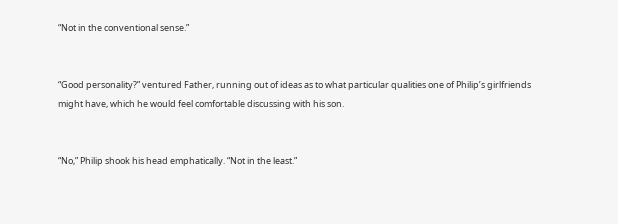“Not in the conventional sense.”


“Good personality?” ventured Father, running out of ideas as to what particular qualities one of Philip’s girlfriends might have, which he would feel comfortable discussing with his son.


“No,” Philip shook his head emphatically. “Not in the least.”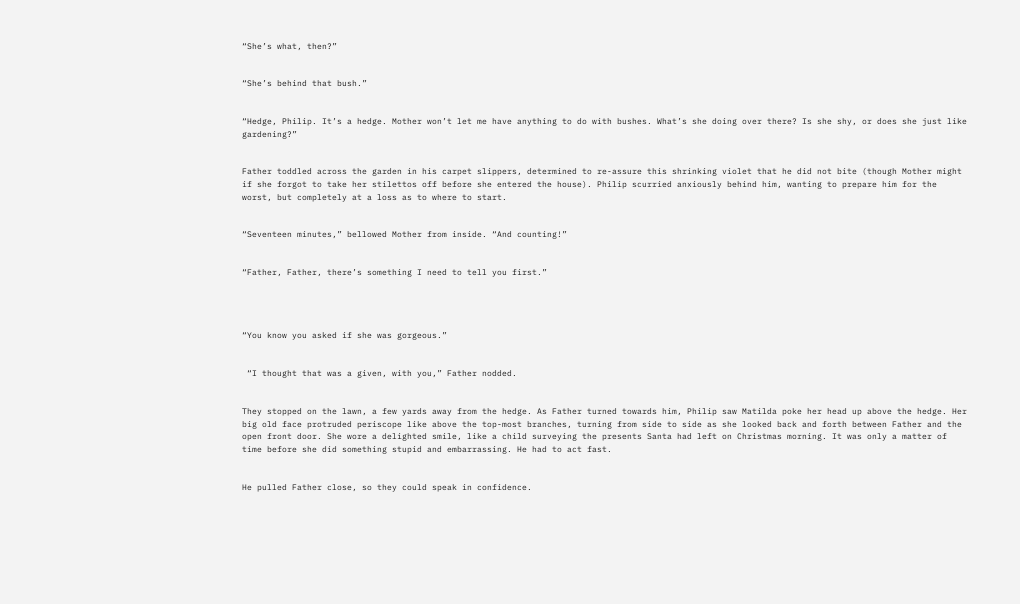“She’s what, then?”


“She’s behind that bush.”


“Hedge, Philip. It’s a hedge. Mother won’t let me have anything to do with bushes. What’s she doing over there? Is she shy, or does she just like gardening?”


Father toddled across the garden in his carpet slippers, determined to re-assure this shrinking violet that he did not bite (though Mother might if she forgot to take her stilettos off before she entered the house). Philip scurried anxiously behind him, wanting to prepare him for the worst, but completely at a loss as to where to start.


“Seventeen minutes,” bellowed Mother from inside. “And counting!”


“Father, Father, there’s something I need to tell you first.”




“You know you asked if she was gorgeous.”


 “I thought that was a given, with you,” Father nodded.


They stopped on the lawn, a few yards away from the hedge. As Father turned towards him, Philip saw Matilda poke her head up above the hedge. Her big old face protruded periscope like above the top-most branches, turning from side to side as she looked back and forth between Father and the open front door. She wore a delighted smile, like a child surveying the presents Santa had left on Christmas morning. It was only a matter of time before she did something stupid and embarrassing. He had to act fast.


He pulled Father close, so they could speak in confidence.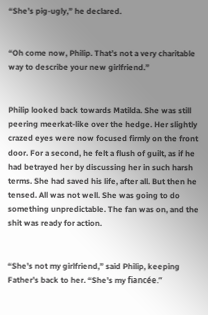“She’s pig-ugly,” he declared.


“Oh come now, Philip. That’s not a very charitable way to describe your new girlfriend.”


Philip looked back towards Matilda. She was still peering meerkat-like over the hedge. Her slightly crazed eyes were now focused firmly on the front door. For a second, he felt a flush of guilt, as if he had betrayed her by discussing her in such harsh terms. She had saved his life, after all. But then he tensed. All was not well. She was going to do something unpredictable. The fan was on, and the shit was ready for action.


“She’s not my girlfriend,” said Philip, keeping Father’s back to her. “She’s my fiancée.”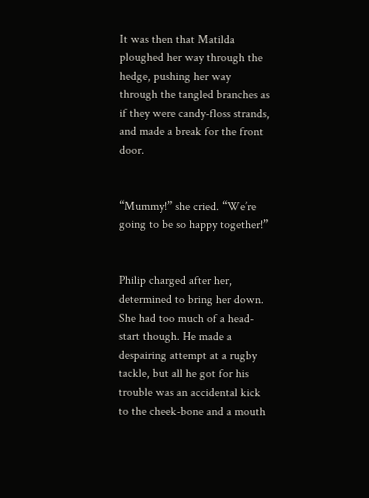It was then that Matilda ploughed her way through the hedge, pushing her way through the tangled branches as if they were candy-floss strands, and made a break for the front door.


“Mummy!” she cried. “We’re going to be so happy together!”


Philip charged after her, determined to bring her down. She had too much of a head-start though. He made a despairing attempt at a rugby tackle, but all he got for his trouble was an accidental kick to the cheek-bone and a mouth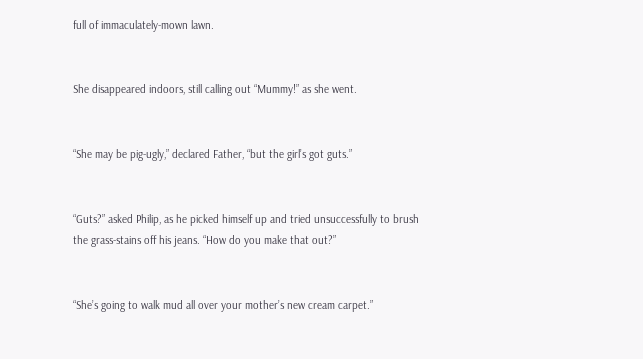full of immaculately-mown lawn.


She disappeared indoors, still calling out “Mummy!” as she went.


“She may be pig-ugly,” declared Father, “but the girl’s got guts.”


“Guts?” asked Philip, as he picked himself up and tried unsuccessfully to brush the grass-stains off his jeans. “How do you make that out?”


“She’s going to walk mud all over your mother’s new cream carpet.”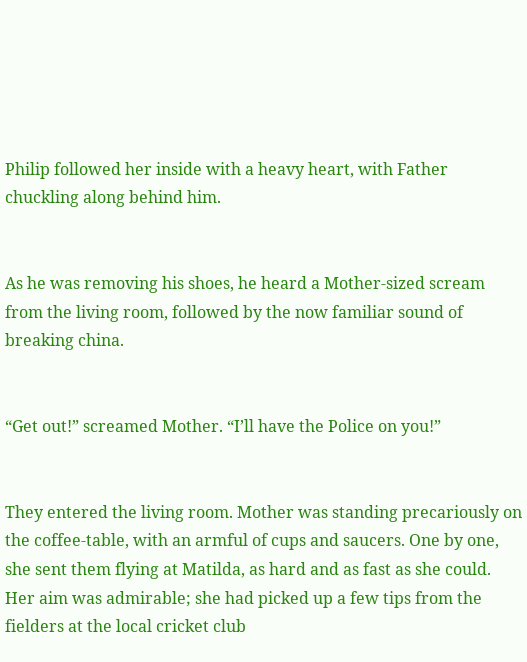Philip followed her inside with a heavy heart, with Father chuckling along behind him.


As he was removing his shoes, he heard a Mother-sized scream from the living room, followed by the now familiar sound of breaking china.


“Get out!” screamed Mother. “I’ll have the Police on you!”


They entered the living room. Mother was standing precariously on the coffee-table, with an armful of cups and saucers. One by one, she sent them flying at Matilda, as hard and as fast as she could. Her aim was admirable; she had picked up a few tips from the fielders at the local cricket club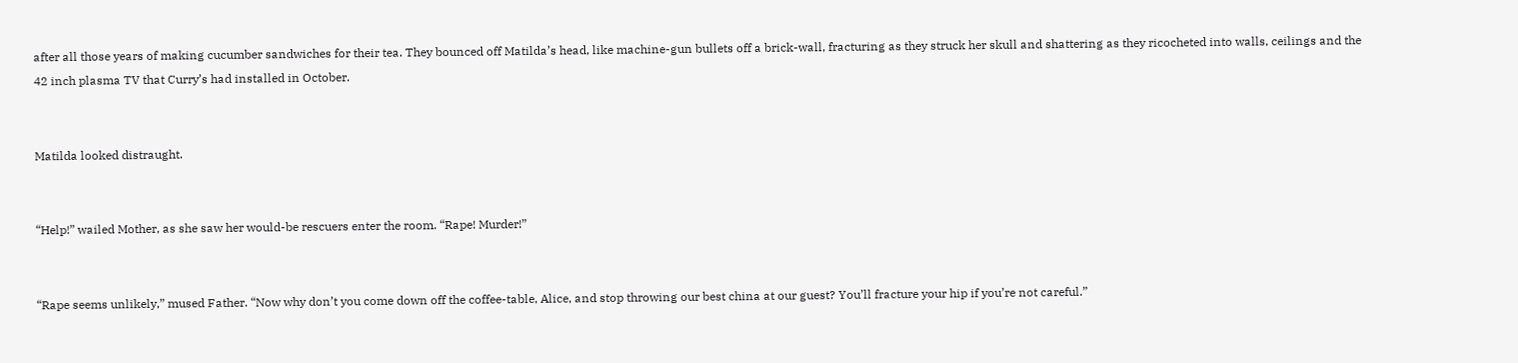after all those years of making cucumber sandwiches for their tea. They bounced off Matilda’s head, like machine-gun bullets off a brick-wall, fracturing as they struck her skull and shattering as they ricocheted into walls, ceilings and the 42 inch plasma TV that Curry’s had installed in October.


Matilda looked distraught.


“Help!” wailed Mother, as she saw her would-be rescuers enter the room. “Rape! Murder!”


“Rape seems unlikely,” mused Father. “Now why don’t you come down off the coffee-table, Alice, and stop throwing our best china at our guest? You’ll fracture your hip if you’re not careful.”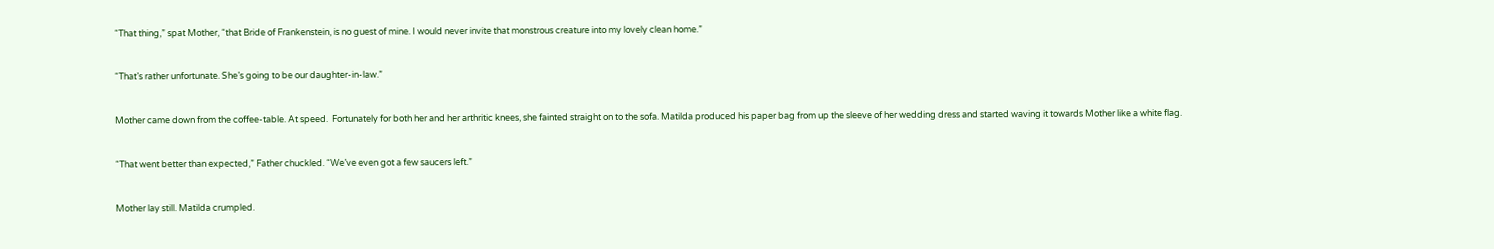“That thing,” spat Mother, “that Bride of Frankenstein, is no guest of mine. I would never invite that monstrous creature into my lovely clean home.”


“That’s rather unfortunate. She’s going to be our daughter-in-law.”


Mother came down from the coffee-table. At speed.  Fortunately for both her and her arthritic knees, she fainted straight on to the sofa. Matilda produced his paper bag from up the sleeve of her wedding dress and started waving it towards Mother like a white flag.


“That went better than expected,” Father chuckled. “We’ve even got a few saucers left.”


Mother lay still. Matilda crumpled.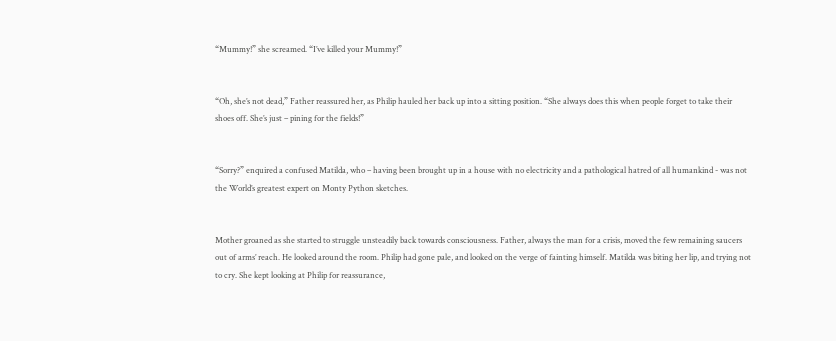“Mummy!” she screamed. “I’ve killed your Mummy!”


“Oh, she’s not dead,” Father reassured her, as Philip hauled her back up into a sitting position. “She always does this when people forget to take their shoes off. She’s just – pining for the fields!”


“Sorry?” enquired a confused Matilda, who – having been brought up in a house with no electricity and a pathological hatred of all humankind - was not the World’s greatest expert on Monty Python sketches.


Mother groaned as she started to struggle unsteadily back towards consciousness. Father, always the man for a crisis, moved the few remaining saucers out of arms’ reach. He looked around the room. Philip had gone pale, and looked on the verge of fainting himself. Matilda was biting her lip, and trying not to cry. She kept looking at Philip for reassurance,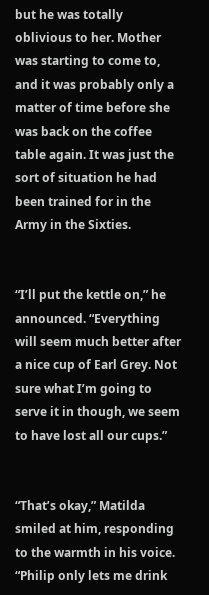but he was totally oblivious to her. Mother was starting to come to, and it was probably only a matter of time before she was back on the coffee table again. It was just the sort of situation he had been trained for in the Army in the Sixties.


“I’ll put the kettle on,” he announced. “Everything will seem much better after a nice cup of Earl Grey. Not sure what I’m going to serve it in though, we seem to have lost all our cups.”


“That’s okay,” Matilda smiled at him, responding to the warmth in his voice. “Philip only lets me drink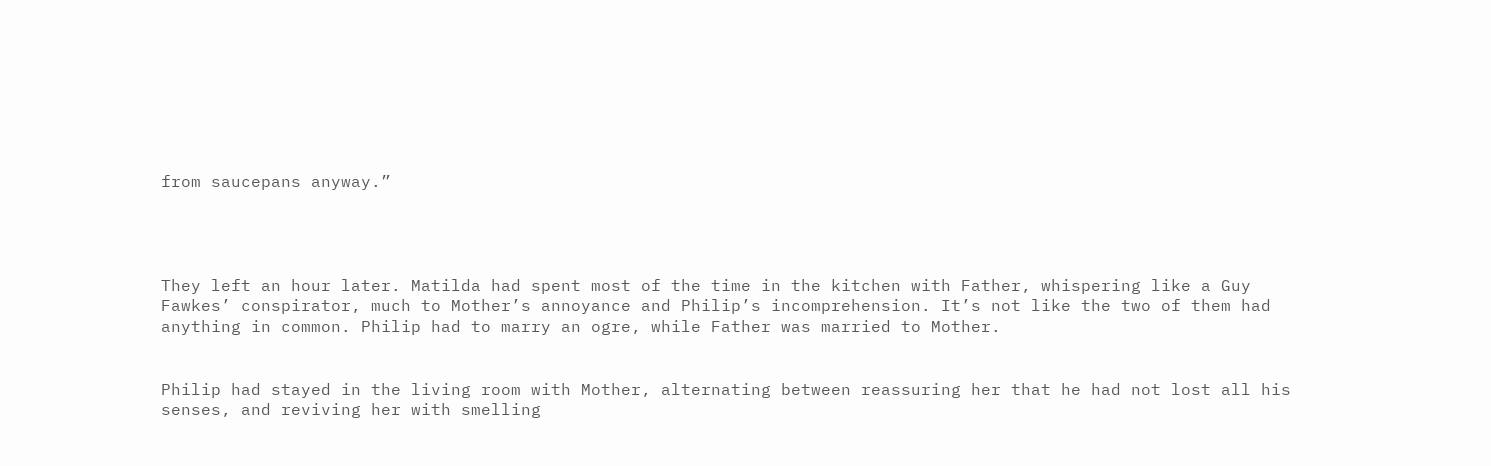from saucepans anyway.”




They left an hour later. Matilda had spent most of the time in the kitchen with Father, whispering like a Guy Fawkes’ conspirator, much to Mother’s annoyance and Philip’s incomprehension. It’s not like the two of them had anything in common. Philip had to marry an ogre, while Father was married to Mother.


Philip had stayed in the living room with Mother, alternating between reassuring her that he had not lost all his senses, and reviving her with smelling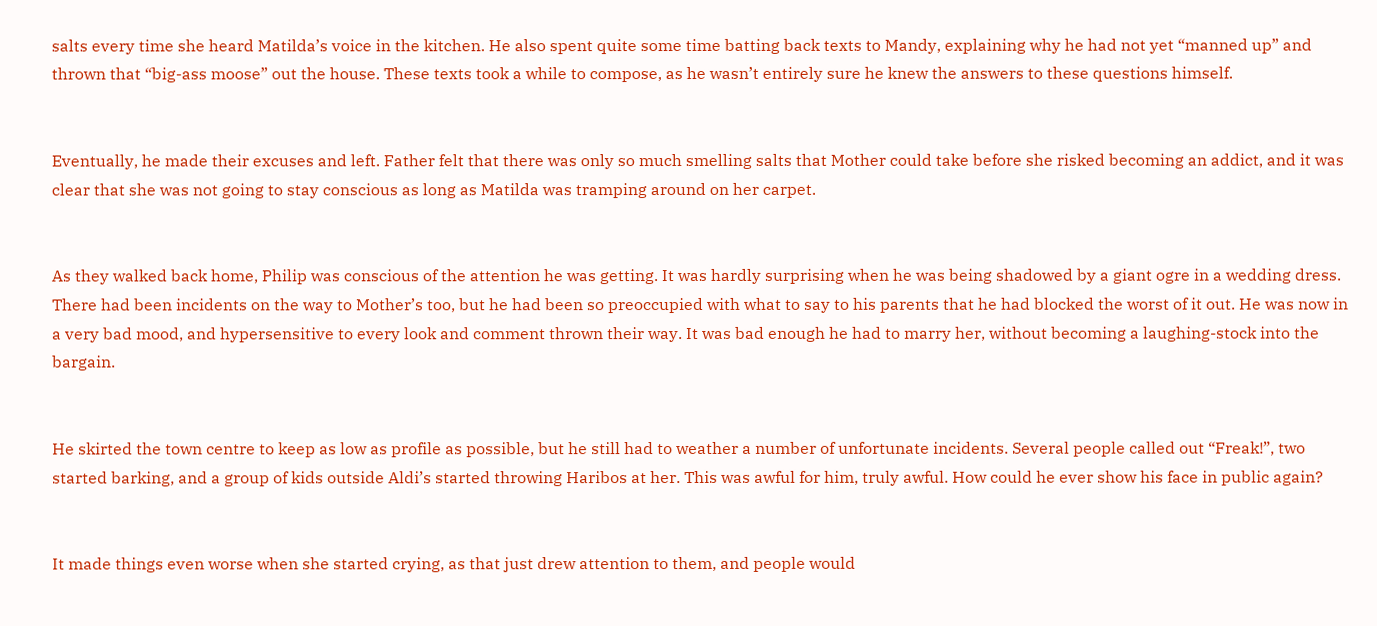salts every time she heard Matilda’s voice in the kitchen. He also spent quite some time batting back texts to Mandy, explaining why he had not yet “manned up” and thrown that “big-ass moose” out the house. These texts took a while to compose, as he wasn’t entirely sure he knew the answers to these questions himself.


Eventually, he made their excuses and left. Father felt that there was only so much smelling salts that Mother could take before she risked becoming an addict, and it was clear that she was not going to stay conscious as long as Matilda was tramping around on her carpet.


As they walked back home, Philip was conscious of the attention he was getting. It was hardly surprising when he was being shadowed by a giant ogre in a wedding dress. There had been incidents on the way to Mother’s too, but he had been so preoccupied with what to say to his parents that he had blocked the worst of it out. He was now in a very bad mood, and hypersensitive to every look and comment thrown their way. It was bad enough he had to marry her, without becoming a laughing-stock into the bargain.


He skirted the town centre to keep as low as profile as possible, but he still had to weather a number of unfortunate incidents. Several people called out “Freak!”, two started barking, and a group of kids outside Aldi’s started throwing Haribos at her. This was awful for him, truly awful. How could he ever show his face in public again?


It made things even worse when she started crying, as that just drew attention to them, and people would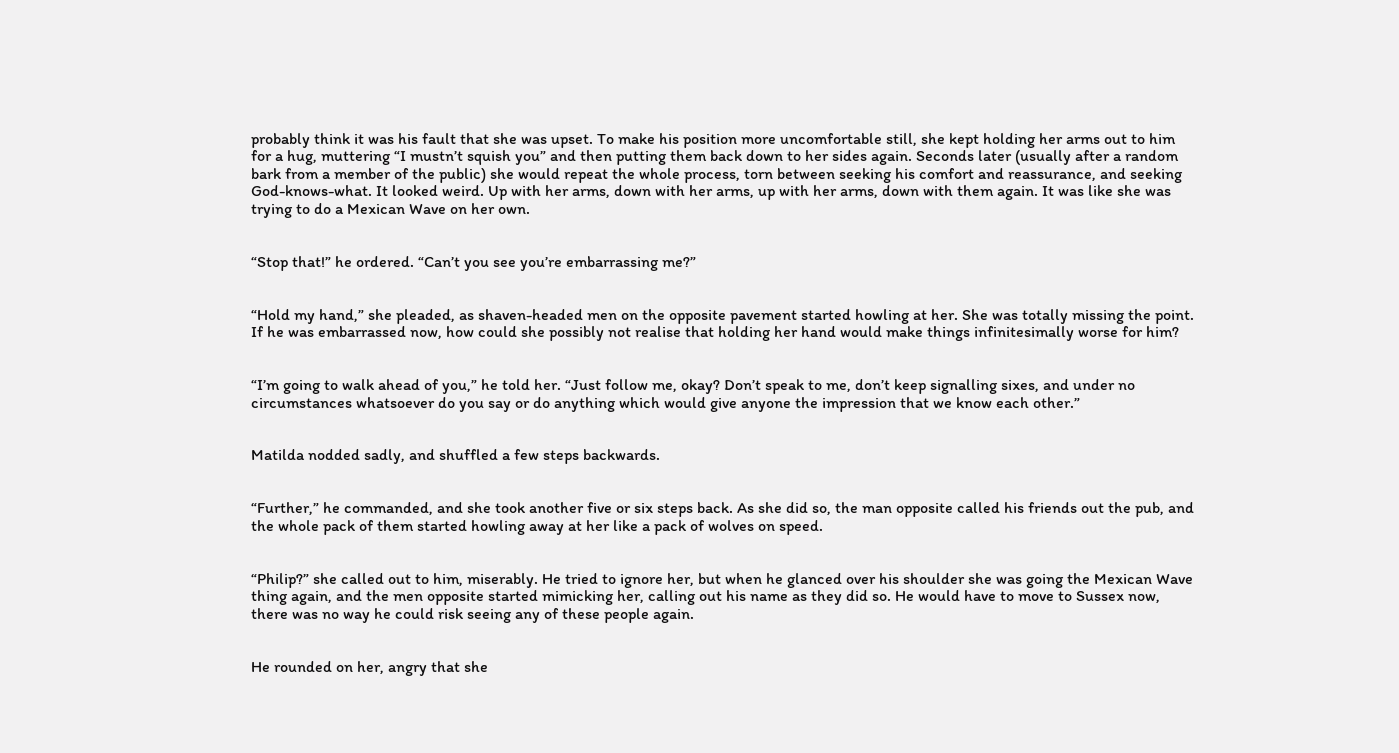probably think it was his fault that she was upset. To make his position more uncomfortable still, she kept holding her arms out to him for a hug, muttering “I mustn’t squish you” and then putting them back down to her sides again. Seconds later (usually after a random bark from a member of the public) she would repeat the whole process, torn between seeking his comfort and reassurance, and seeking God-knows-what. It looked weird. Up with her arms, down with her arms, up with her arms, down with them again. It was like she was trying to do a Mexican Wave on her own.


“Stop that!” he ordered. “Can’t you see you’re embarrassing me?”


“Hold my hand,” she pleaded, as shaven-headed men on the opposite pavement started howling at her. She was totally missing the point. If he was embarrassed now, how could she possibly not realise that holding her hand would make things infinitesimally worse for him?


“I’m going to walk ahead of you,” he told her. “Just follow me, okay? Don’t speak to me, don’t keep signalling sixes, and under no circumstances whatsoever do you say or do anything which would give anyone the impression that we know each other.”


Matilda nodded sadly, and shuffled a few steps backwards.


“Further,” he commanded, and she took another five or six steps back. As she did so, the man opposite called his friends out the pub, and the whole pack of them started howling away at her like a pack of wolves on speed.


“Philip?” she called out to him, miserably. He tried to ignore her, but when he glanced over his shoulder she was going the Mexican Wave thing again, and the men opposite started mimicking her, calling out his name as they did so. He would have to move to Sussex now, there was no way he could risk seeing any of these people again.


He rounded on her, angry that she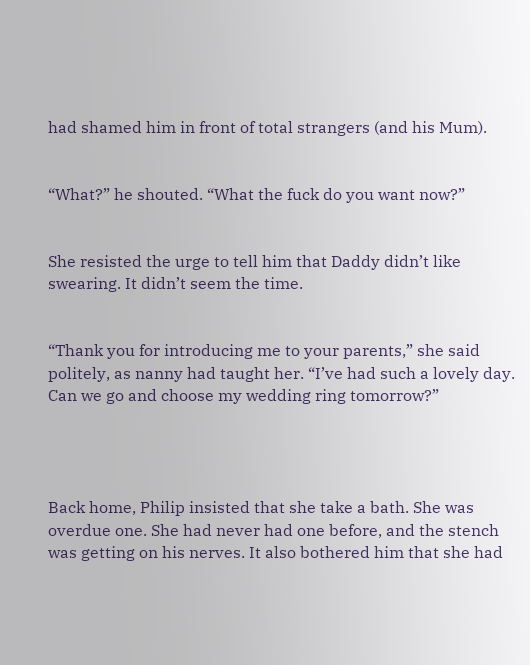had shamed him in front of total strangers (and his Mum).


“What?” he shouted. “What the fuck do you want now?”


She resisted the urge to tell him that Daddy didn’t like swearing. It didn’t seem the time.


“Thank you for introducing me to your parents,” she said politely, as nanny had taught her. “I’ve had such a lovely day. Can we go and choose my wedding ring tomorrow?”




Back home, Philip insisted that she take a bath. She was overdue one. She had never had one before, and the stench was getting on his nerves. It also bothered him that she had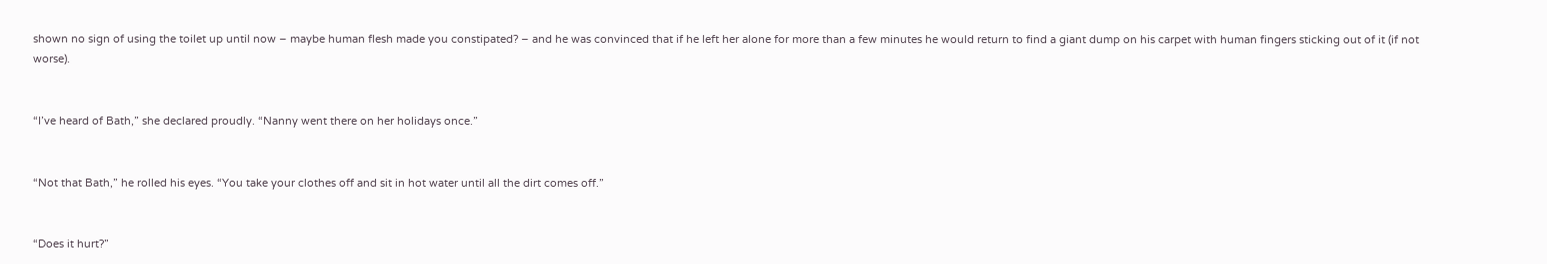shown no sign of using the toilet up until now – maybe human flesh made you constipated? – and he was convinced that if he left her alone for more than a few minutes he would return to find a giant dump on his carpet with human fingers sticking out of it (if not worse).


“I’ve heard of Bath,” she declared proudly. “Nanny went there on her holidays once.”


“Not that Bath,” he rolled his eyes. “You take your clothes off and sit in hot water until all the dirt comes off.”


“Does it hurt?”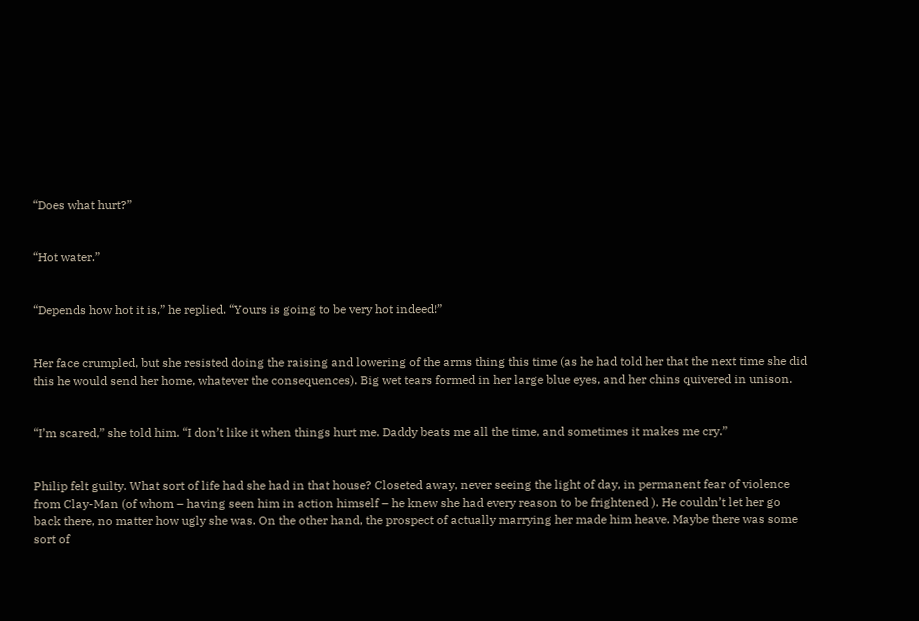“Does what hurt?”


“Hot water.”


“Depends how hot it is,” he replied. “Yours is going to be very hot indeed!”


Her face crumpled, but she resisted doing the raising and lowering of the arms thing this time (as he had told her that the next time she did this he would send her home, whatever the consequences). Big wet tears formed in her large blue eyes, and her chins quivered in unison.


“I’m scared,” she told him. “I don’t like it when things hurt me. Daddy beats me all the time, and sometimes it makes me cry.”


Philip felt guilty. What sort of life had she had in that house? Closeted away, never seeing the light of day, in permanent fear of violence from Clay-Man (of whom – having seen him in action himself – he knew she had every reason to be frightened ). He couldn’t let her go back there, no matter how ugly she was. On the other hand, the prospect of actually marrying her made him heave. Maybe there was some sort of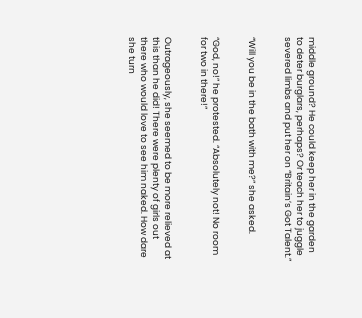middle ground? He could keep her in the garden to deter burglars, perhaps? Or teach her to juggle severed limbs and put her on “Britain’s Got Talent.”


“Will you be in the bath with me?” she asked.


“God, no!” he protested. “Absolutely not! No room for two in there!”


Outrageously, she seemed to be more relieved at this than he did! There were plenty of girls out there who would love to see him naked. How dare she turn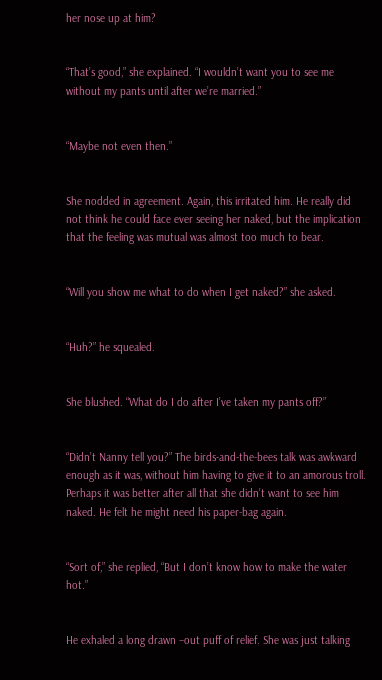her nose up at him?


“That’s good,” she explained. “I wouldn’t want you to see me without my pants until after we’re married.”


“Maybe not even then.”


She nodded in agreement. Again, this irritated him. He really did not think he could face ever seeing her naked, but the implication that the feeling was mutual was almost too much to bear.


“Will you show me what to do when I get naked?” she asked.


“Huh?” he squealed.


She blushed. “What do I do after I’ve taken my pants off?”


“Didn’t Nanny tell you?” The birds-and-the-bees talk was awkward enough as it was, without him having to give it to an amorous troll. Perhaps it was better after all that she didn’t want to see him naked. He felt he might need his paper-bag again.


“Sort of,” she replied, “But I don’t know how to make the water hot.”


He exhaled a long drawn –out puff of relief. She was just talking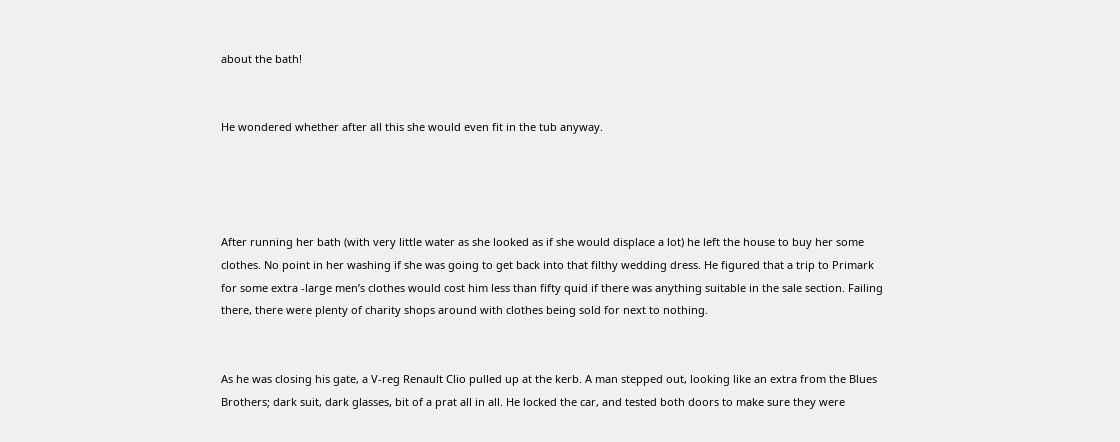about the bath!


He wondered whether after all this she would even fit in the tub anyway.




After running her bath (with very little water as she looked as if she would displace a lot) he left the house to buy her some clothes. No point in her washing if she was going to get back into that filthy wedding dress. He figured that a trip to Primark for some extra -large men’s clothes would cost him less than fifty quid if there was anything suitable in the sale section. Failing there, there were plenty of charity shops around with clothes being sold for next to nothing.


As he was closing his gate, a V-reg Renault Clio pulled up at the kerb. A man stepped out, looking like an extra from the Blues Brothers; dark suit, dark glasses, bit of a prat all in all. He locked the car, and tested both doors to make sure they were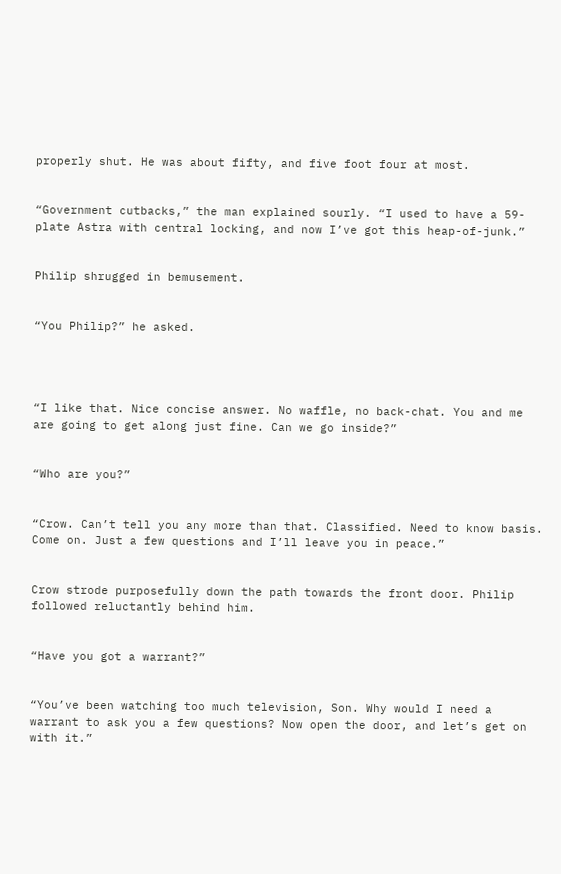properly shut. He was about fifty, and five foot four at most.


“Government cutbacks,” the man explained sourly. “I used to have a 59-plate Astra with central locking, and now I’ve got this heap-of-junk.”


Philip shrugged in bemusement.


“You Philip?” he asked.




“I like that. Nice concise answer. No waffle, no back-chat. You and me are going to get along just fine. Can we go inside?”


“Who are you?”


“Crow. Can’t tell you any more than that. Classified. Need to know basis. Come on. Just a few questions and I’ll leave you in peace.”


Crow strode purposefully down the path towards the front door. Philip followed reluctantly behind him.


“Have you got a warrant?”


“You’ve been watching too much television, Son. Why would I need a warrant to ask you a few questions? Now open the door, and let’s get on with it.”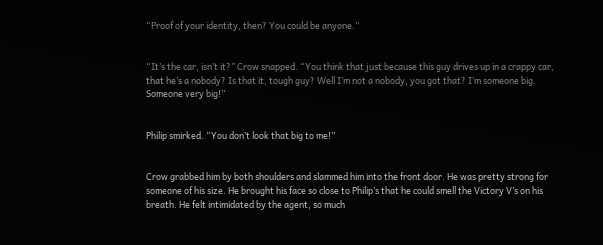“Proof of your identity, then? You could be anyone.”


“It’s the car, isn’t it?” Crow snapped. “You think that just because this guy drives up in a crappy car, that he’s a nobody? Is that it, tough guy? Well I’m not a nobody, you got that? I’m someone big. Someone very big!”


Philip smirked. “You don’t look that big to me!”


Crow grabbed him by both shoulders and slammed him into the front door. He was pretty strong for someone of his size. He brought his face so close to Philip’s that he could smell the Victory V’s on his breath. He felt intimidated by the agent, so much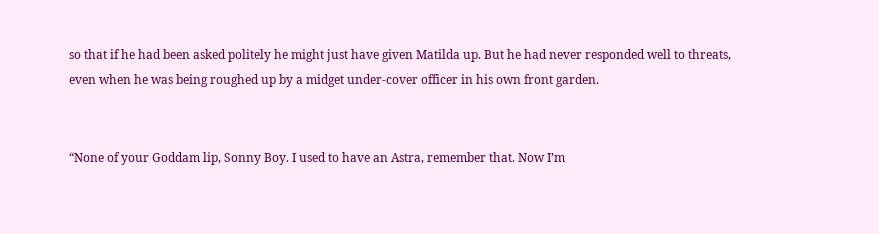so that if he had been asked politely he might just have given Matilda up. But he had never responded well to threats, even when he was being roughed up by a midget under-cover officer in his own front garden.


“None of your Goddam lip, Sonny Boy. I used to have an Astra, remember that. Now I’m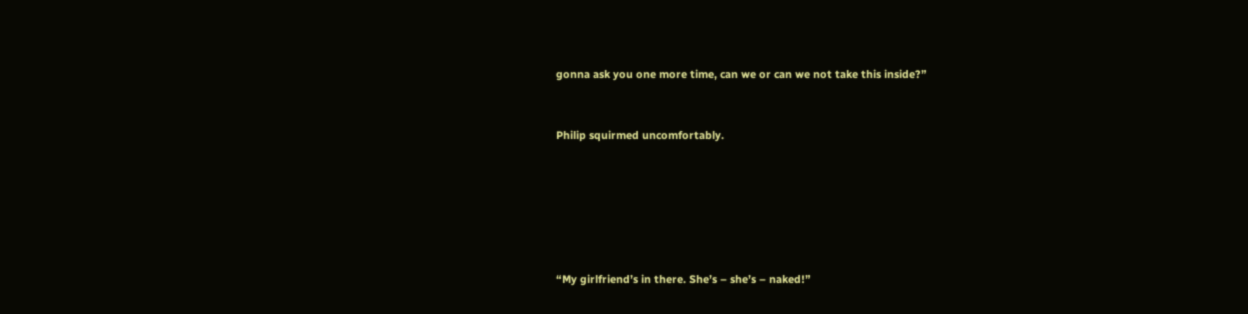gonna ask you one more time, can we or can we not take this inside?”


Philip squirmed uncomfortably.






“My girlfriend’s in there. She’s – she’s – naked!”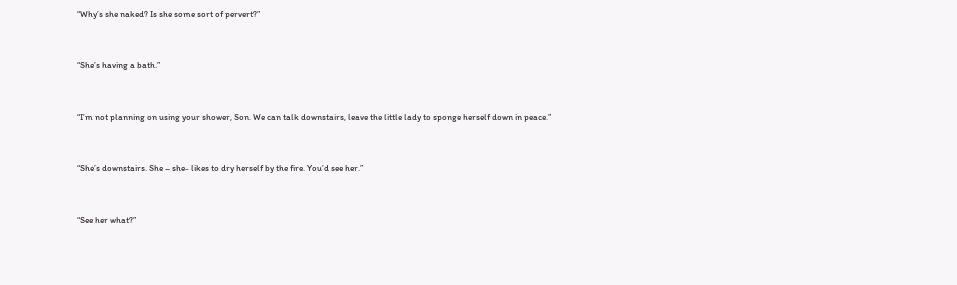“Why’s she naked? Is she some sort of pervert?”


“She’s having a bath.”


“I’m not planning on using your shower, Son. We can talk downstairs, leave the little lady to sponge herself down in peace.”


“She’s downstairs. She – she- likes to dry herself by the fire. You’d see her.”


“See her what?”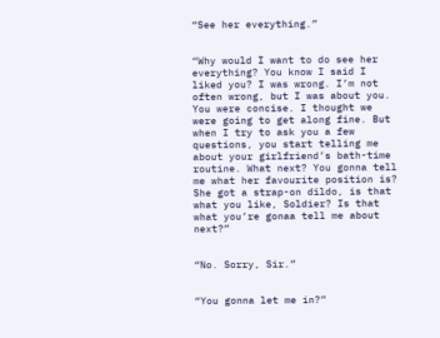“See her everything.”


“Why would I want to do see her everything? You know I said I liked you? I was wrong. I’m not often wrong, but I was about you. You were concise. I thought we were going to get along fine. But when I try to ask you a few questions, you start telling me about your girlfriend’s bath-time routine. What next? You gonna tell me what her favourite position is? She got a strap-on dildo, is that what you like, Soldier? Is that what you’re gonaa tell me about next?”


“No. Sorry, Sir.”


“You gonna let me in?”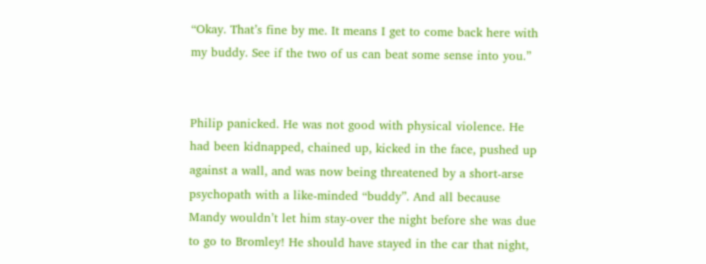“Okay. That’s fine by me. It means I get to come back here with my buddy. See if the two of us can beat some sense into you.”


Philip panicked. He was not good with physical violence. He had been kidnapped, chained up, kicked in the face, pushed up against a wall, and was now being threatened by a short-arse psychopath with a like-minded “buddy”. And all because Mandy wouldn’t let him stay-over the night before she was due to go to Bromley! He should have stayed in the car that night,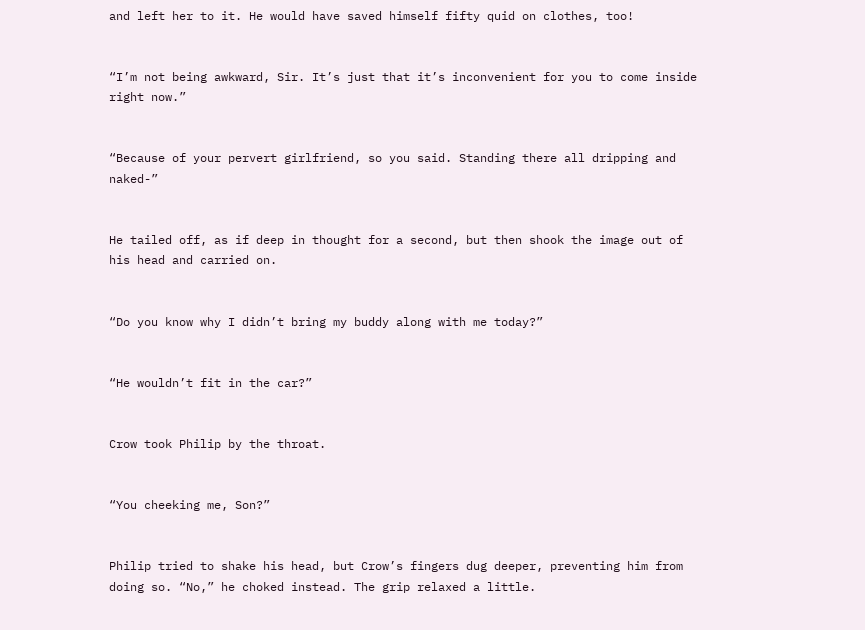and left her to it. He would have saved himself fifty quid on clothes, too!


“I’m not being awkward, Sir. It’s just that it’s inconvenient for you to come inside right now.”


“Because of your pervert girlfriend, so you said. Standing there all dripping and naked-”


He tailed off, as if deep in thought for a second, but then shook the image out of his head and carried on.


“Do you know why I didn’t bring my buddy along with me today?”


“He wouldn’t fit in the car?”


Crow took Philip by the throat.


“You cheeking me, Son?”


Philip tried to shake his head, but Crow’s fingers dug deeper, preventing him from doing so. “No,” he choked instead. The grip relaxed a little.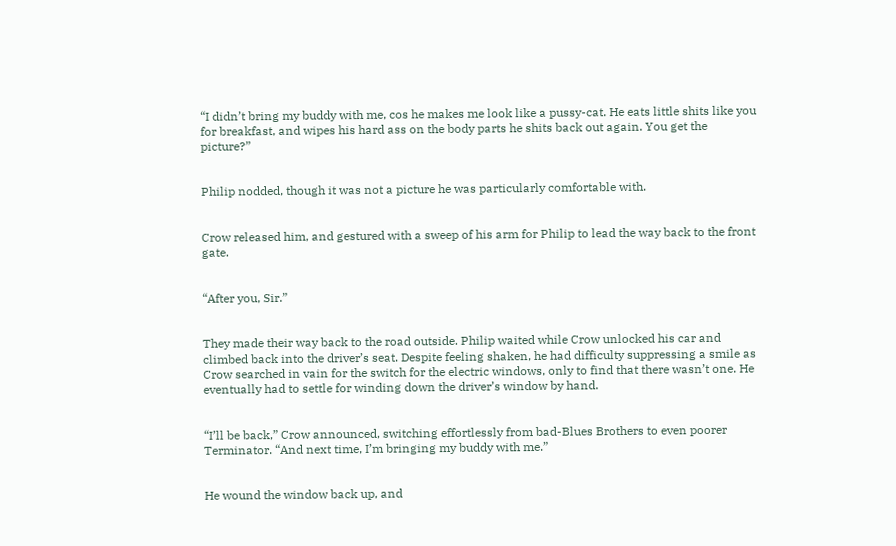“I didn’t bring my buddy with me, cos he makes me look like a pussy-cat. He eats little shits like you for breakfast, and wipes his hard ass on the body parts he shits back out again. You get the picture?”


Philip nodded, though it was not a picture he was particularly comfortable with.


Crow released him, and gestured with a sweep of his arm for Philip to lead the way back to the front gate.


“After you, Sir.”


They made their way back to the road outside. Philip waited while Crow unlocked his car and climbed back into the driver’s seat. Despite feeling shaken, he had difficulty suppressing a smile as Crow searched in vain for the switch for the electric windows, only to find that there wasn’t one. He eventually had to settle for winding down the driver’s window by hand.


“I’ll be back,” Crow announced, switching effortlessly from bad-Blues Brothers to even poorer Terminator. “And next time, I’m bringing my buddy with me.”


He wound the window back up, and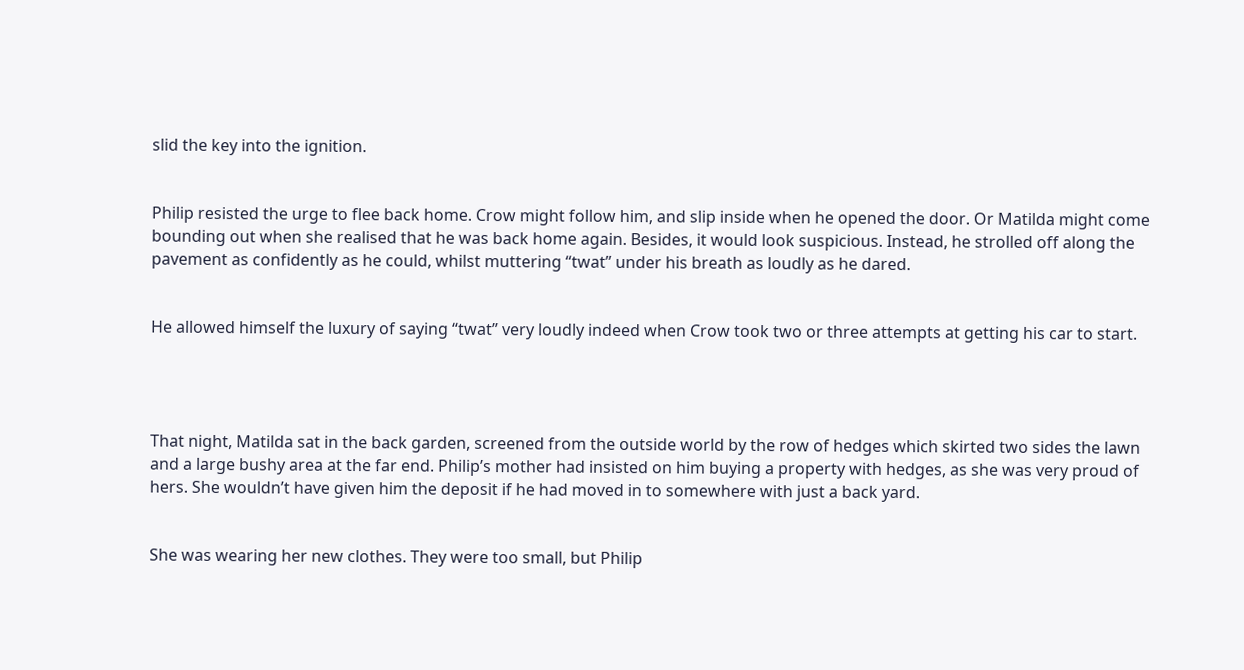slid the key into the ignition.


Philip resisted the urge to flee back home. Crow might follow him, and slip inside when he opened the door. Or Matilda might come bounding out when she realised that he was back home again. Besides, it would look suspicious. Instead, he strolled off along the pavement as confidently as he could, whilst muttering “twat” under his breath as loudly as he dared.


He allowed himself the luxury of saying “twat” very loudly indeed when Crow took two or three attempts at getting his car to start.




That night, Matilda sat in the back garden, screened from the outside world by the row of hedges which skirted two sides the lawn and a large bushy area at the far end. Philip’s mother had insisted on him buying a property with hedges, as she was very proud of hers. She wouldn’t have given him the deposit if he had moved in to somewhere with just a back yard.


She was wearing her new clothes. They were too small, but Philip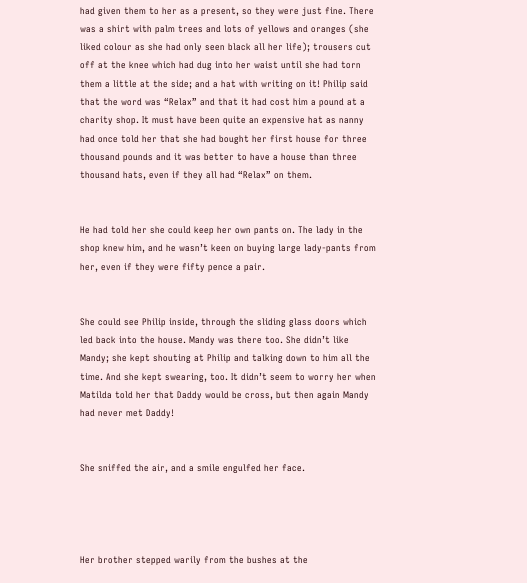had given them to her as a present, so they were just fine. There was a shirt with palm trees and lots of yellows and oranges (she liked colour as she had only seen black all her life); trousers cut off at the knee which had dug into her waist until she had torn them a little at the side; and a hat with writing on it! Philip said that the word was “Relax” and that it had cost him a pound at a charity shop. It must have been quite an expensive hat as nanny had once told her that she had bought her first house for three thousand pounds and it was better to have a house than three thousand hats, even if they all had “Relax” on them.


He had told her she could keep her own pants on. The lady in the shop knew him, and he wasn’t keen on buying large lady-pants from her, even if they were fifty pence a pair.


She could see Philip inside, through the sliding glass doors which led back into the house. Mandy was there too. She didn’t like Mandy; she kept shouting at Philip and talking down to him all the time. And she kept swearing, too. It didn’t seem to worry her when Matilda told her that Daddy would be cross, but then again Mandy had never met Daddy!


She sniffed the air, and a smile engulfed her face.




Her brother stepped warily from the bushes at the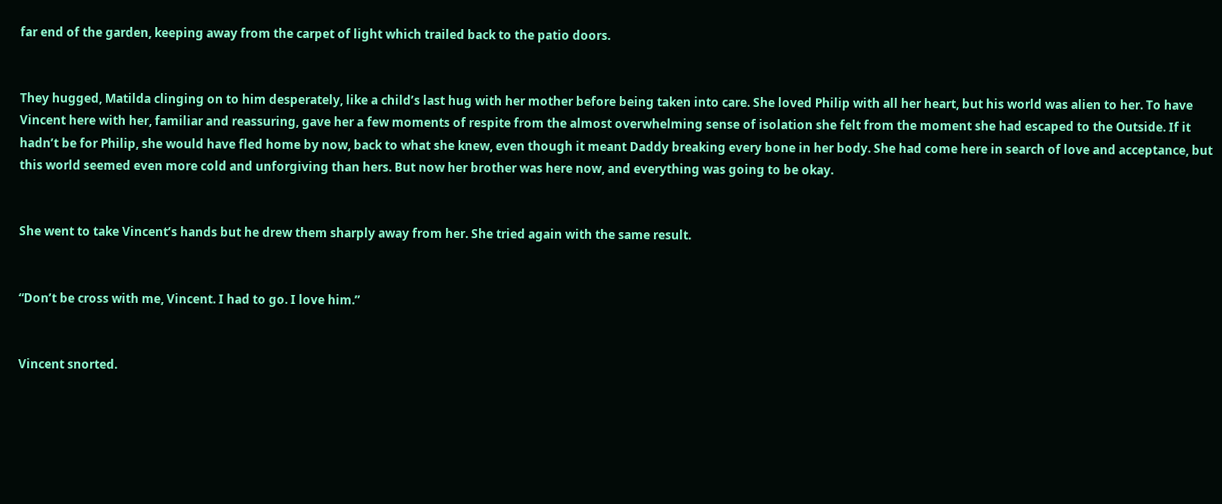far end of the garden, keeping away from the carpet of light which trailed back to the patio doors.


They hugged, Matilda clinging on to him desperately, like a child’s last hug with her mother before being taken into care. She loved Philip with all her heart, but his world was alien to her. To have Vincent here with her, familiar and reassuring, gave her a few moments of respite from the almost overwhelming sense of isolation she felt from the moment she had escaped to the Outside. If it hadn’t be for Philip, she would have fled home by now, back to what she knew, even though it meant Daddy breaking every bone in her body. She had come here in search of love and acceptance, but this world seemed even more cold and unforgiving than hers. But now her brother was here now, and everything was going to be okay.


She went to take Vincent’s hands but he drew them sharply away from her. She tried again with the same result.


“Don’t be cross with me, Vincent. I had to go. I love him.”


Vincent snorted.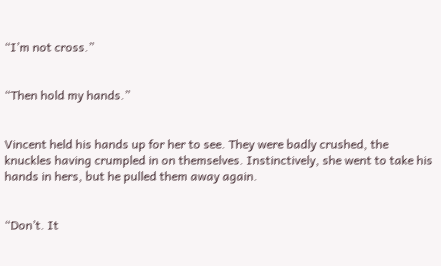“I’m not cross.”


“Then hold my hands.”


Vincent held his hands up for her to see. They were badly crushed, the knuckles having crumpled in on themselves. Instinctively, she went to take his hands in hers, but he pulled them away again.


“Don’t. It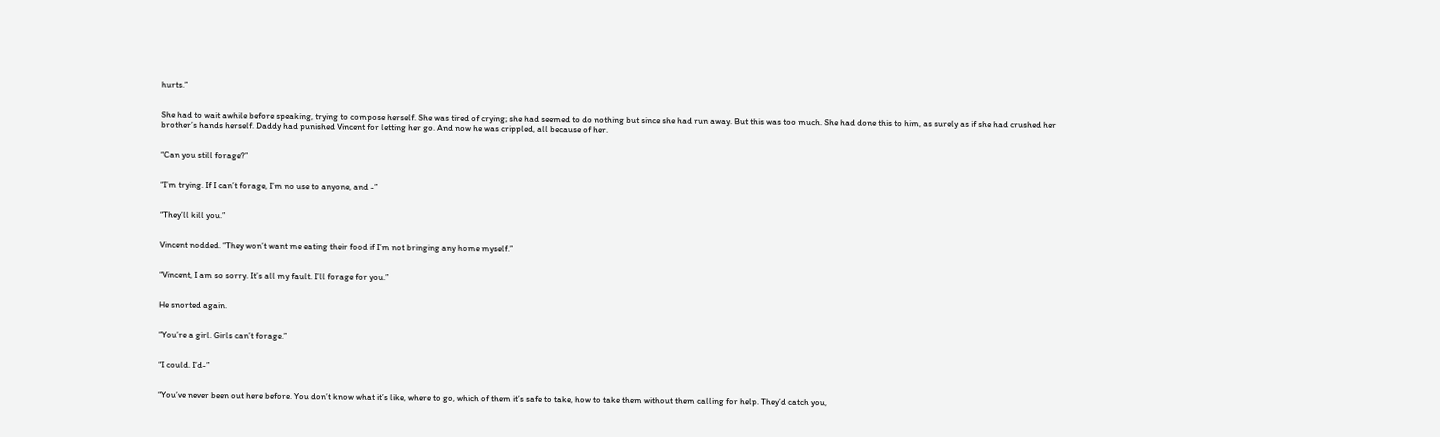hurts.”


She had to wait awhile before speaking, trying to compose herself. She was tired of crying; she had seemed to do nothing but since she had run away. But this was too much. She had done this to him, as surely as if she had crushed her brother’s hands herself. Daddy had punished Vincent for letting her go. And now he was crippled, all because of her.


“Can you still forage?”


“I’m trying. If I can’t forage, I’m no use to anyone, and -”


“They’ll kill you.”


Vincent nodded. “They won’t want me eating their food if I’m not bringing any home myself.”


“Vincent, I am so sorry. It’s all my fault. I’ll forage for you.”


He snorted again.


“You’re a girl. Girls can’t forage.”


“I could. I’d-”


“You’ve never been out here before. You don’t know what it’s like, where to go, which of them it’s safe to take, how to take them without them calling for help. They’d catch you,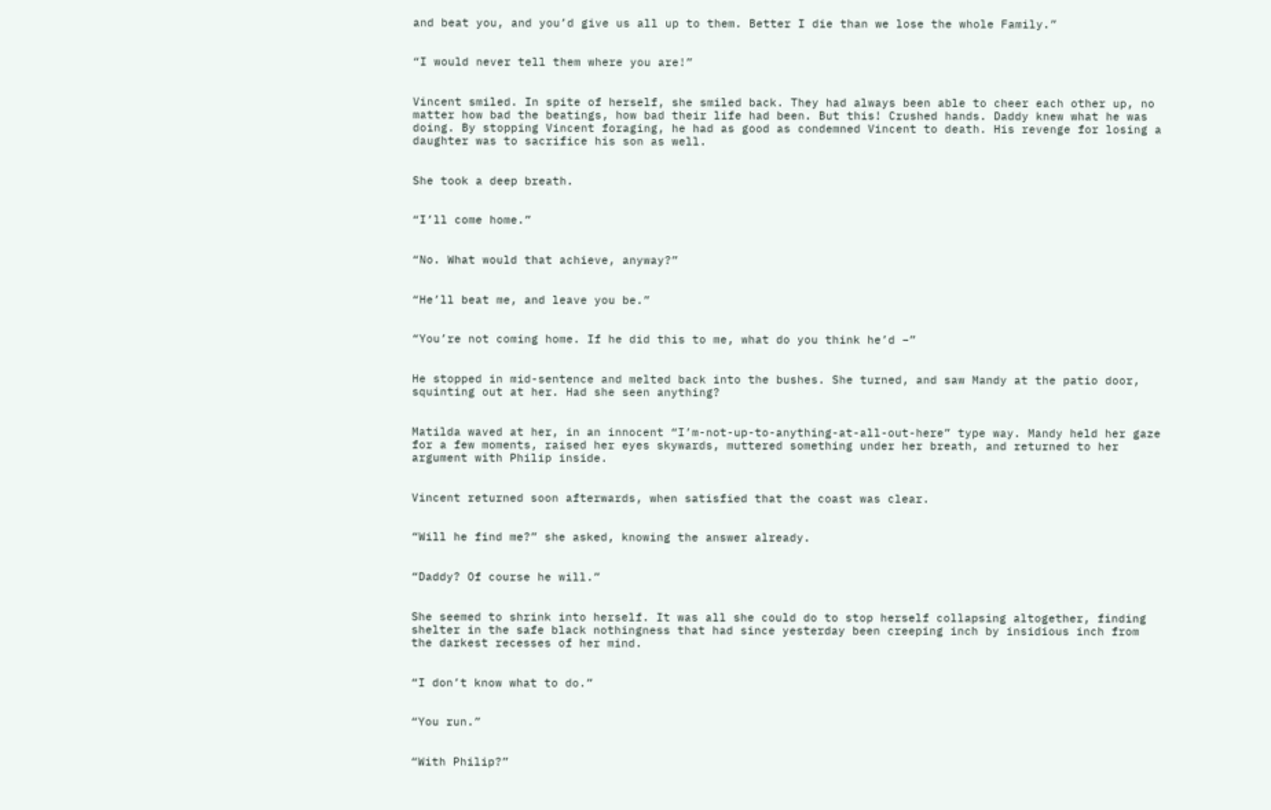and beat you, and you’d give us all up to them. Better I die than we lose the whole Family.”


“I would never tell them where you are!”


Vincent smiled. In spite of herself, she smiled back. They had always been able to cheer each other up, no matter how bad the beatings, how bad their life had been. But this! Crushed hands. Daddy knew what he was doing. By stopping Vincent foraging, he had as good as condemned Vincent to death. His revenge for losing a daughter was to sacrifice his son as well.


She took a deep breath.


“I’ll come home.”


“No. What would that achieve, anyway?”


“He’ll beat me, and leave you be.”


“You’re not coming home. If he did this to me, what do you think he’d –”


He stopped in mid-sentence and melted back into the bushes. She turned, and saw Mandy at the patio door, squinting out at her. Had she seen anything?


Matilda waved at her, in an innocent “I’m-not-up-to-anything-at-all-out-here” type way. Mandy held her gaze for a few moments, raised her eyes skywards, muttered something under her breath, and returned to her argument with Philip inside.


Vincent returned soon afterwards, when satisfied that the coast was clear.


“Will he find me?” she asked, knowing the answer already.


“Daddy? Of course he will.”


She seemed to shrink into herself. It was all she could do to stop herself collapsing altogether, finding shelter in the safe black nothingness that had since yesterday been creeping inch by insidious inch from the darkest recesses of her mind.


“I don’t know what to do.”


“You run.”


“With Philip?”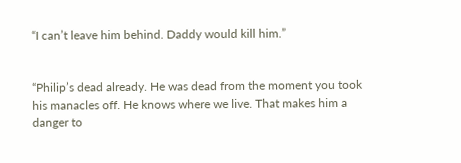“I can’t leave him behind. Daddy would kill him.”


“Philip’s dead already. He was dead from the moment you took his manacles off. He knows where we live. That makes him a danger to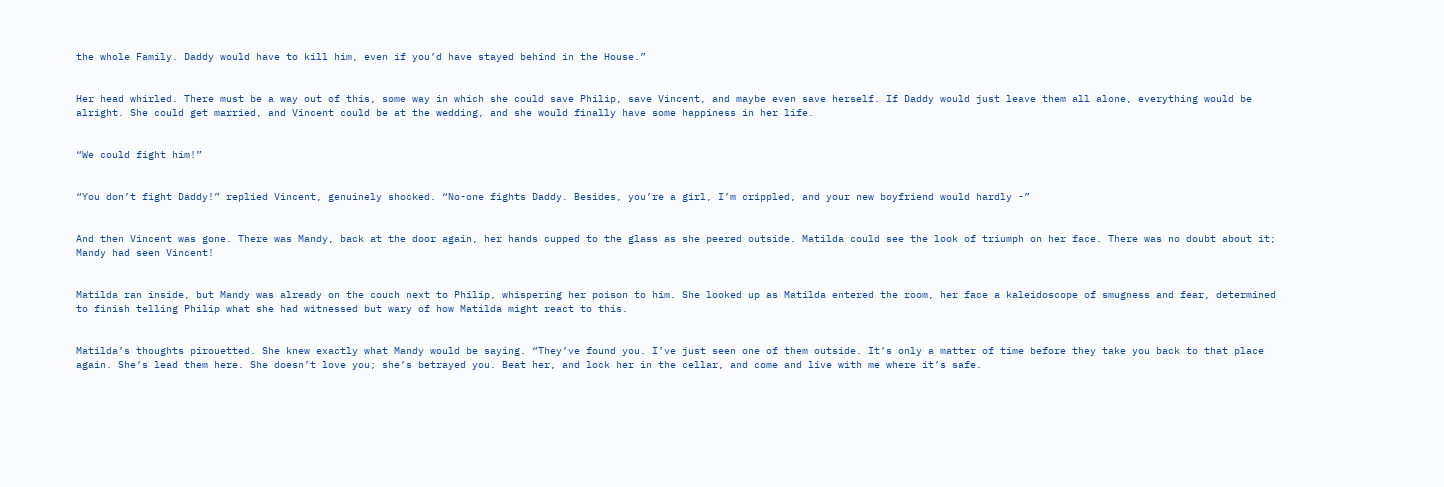the whole Family. Daddy would have to kill him, even if you’d have stayed behind in the House.”


Her head whirled. There must be a way out of this, some way in which she could save Philip, save Vincent, and maybe even save herself. If Daddy would just leave them all alone, everything would be alright. She could get married, and Vincent could be at the wedding, and she would finally have some happiness in her life.


“We could fight him!”


“You don’t fight Daddy!” replied Vincent, genuinely shocked. “No-one fights Daddy. Besides, you’re a girl, I’m crippled, and your new boyfriend would hardly -”


And then Vincent was gone. There was Mandy, back at the door again, her hands cupped to the glass as she peered outside. Matilda could see the look of triumph on her face. There was no doubt about it; Mandy had seen Vincent!


Matilda ran inside, but Mandy was already on the couch next to Philip, whispering her poison to him. She looked up as Matilda entered the room, her face a kaleidoscope of smugness and fear, determined to finish telling Philip what she had witnessed but wary of how Matilda might react to this.


Matilda’s thoughts pirouetted. She knew exactly what Mandy would be saying. “They’ve found you. I’ve just seen one of them outside. It’s only a matter of time before they take you back to that place again. She’s lead them here. She doesn’t love you; she’s betrayed you. Beat her, and lock her in the cellar, and come and live with me where it’s safe.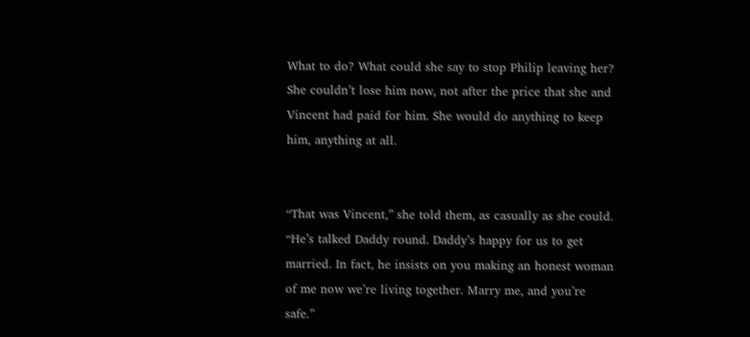What to do? What could she say to stop Philip leaving her? She couldn’t lose him now, not after the price that she and Vincent had paid for him. She would do anything to keep him, anything at all.


“That was Vincent,” she told them, as casually as she could. “He’s talked Daddy round. Daddy’s happy for us to get married. In fact, he insists on you making an honest woman of me now we’re living together. Marry me, and you’re safe.”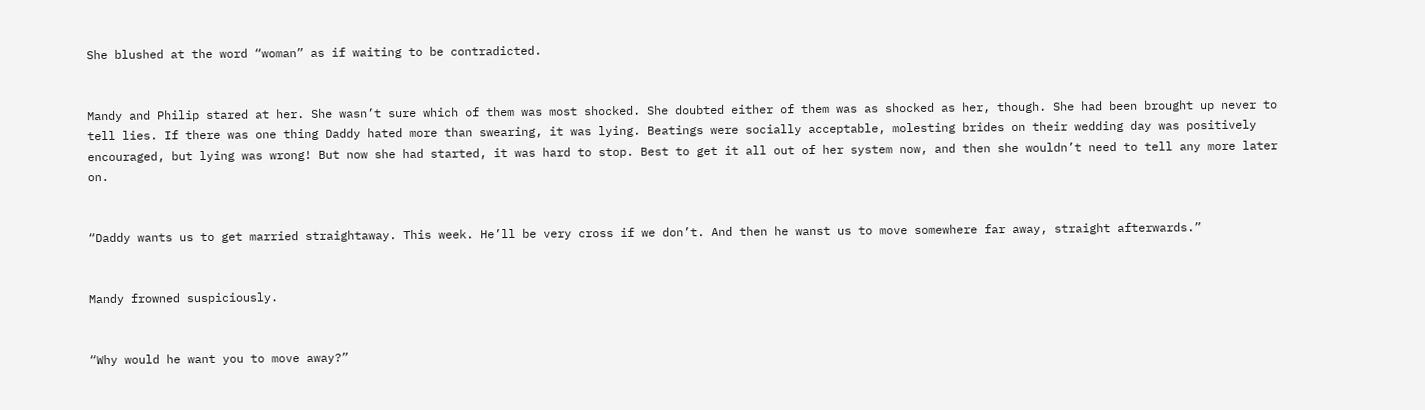She blushed at the word “woman” as if waiting to be contradicted.


Mandy and Philip stared at her. She wasn’t sure which of them was most shocked. She doubted either of them was as shocked as her, though. She had been brought up never to tell lies. If there was one thing Daddy hated more than swearing, it was lying. Beatings were socially acceptable, molesting brides on their wedding day was positively encouraged, but lying was wrong! But now she had started, it was hard to stop. Best to get it all out of her system now, and then she wouldn’t need to tell any more later on.


“Daddy wants us to get married straightaway. This week. He’ll be very cross if we don’t. And then he wanst us to move somewhere far away, straight afterwards.”


Mandy frowned suspiciously.


“Why would he want you to move away?”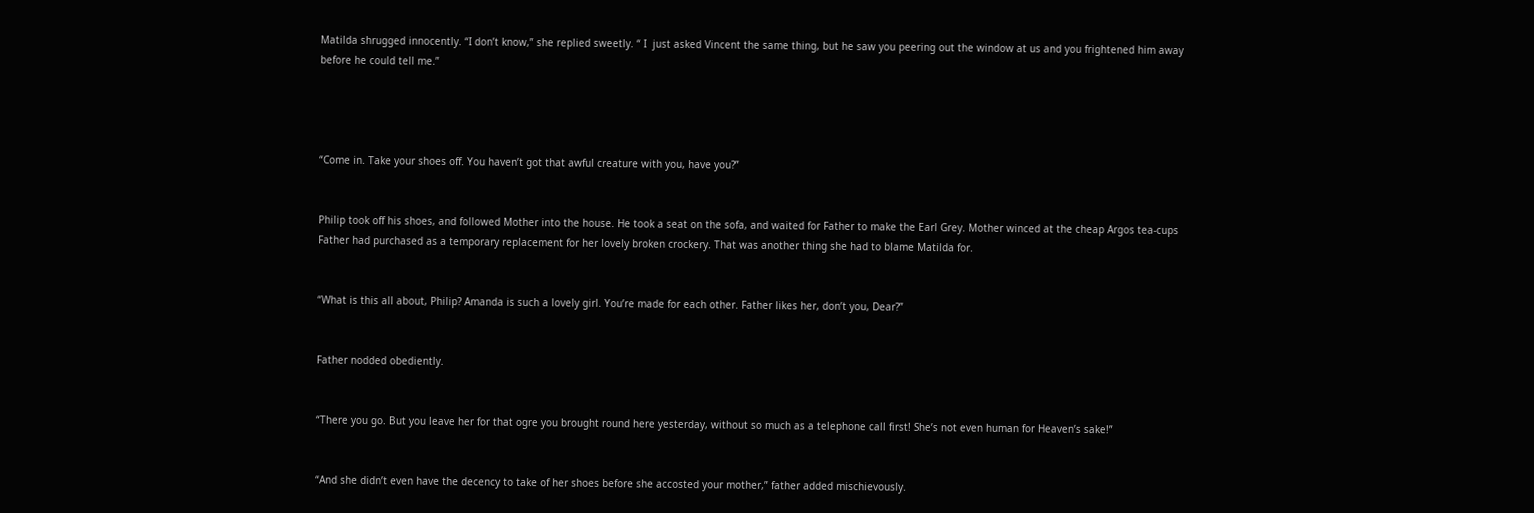Matilda shrugged innocently. “I don’t know,” she replied sweetly. “ I  just asked Vincent the same thing, but he saw you peering out the window at us and you frightened him away before he could tell me.”




“Come in. Take your shoes off. You haven’t got that awful creature with you, have you?”


Philip took off his shoes, and followed Mother into the house. He took a seat on the sofa, and waited for Father to make the Earl Grey. Mother winced at the cheap Argos tea-cups Father had purchased as a temporary replacement for her lovely broken crockery. That was another thing she had to blame Matilda for.


“What is this all about, Philip? Amanda is such a lovely girl. You’re made for each other. Father likes her, don’t you, Dear?”


Father nodded obediently.


“There you go. But you leave her for that ogre you brought round here yesterday, without so much as a telephone call first! She’s not even human for Heaven’s sake!”


“And she didn’t even have the decency to take of her shoes before she accosted your mother,” father added mischievously.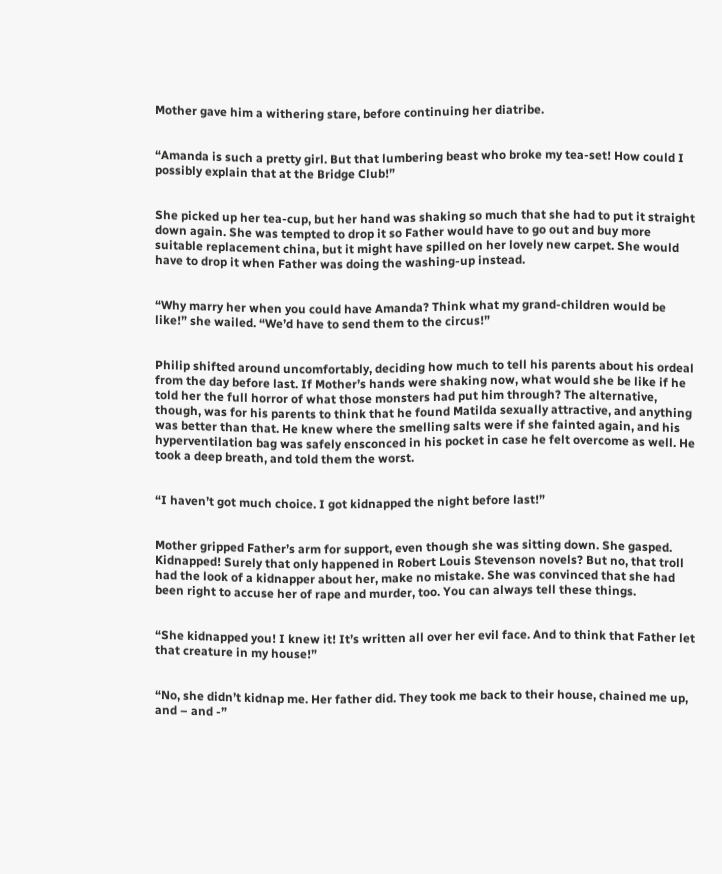Mother gave him a withering stare, before continuing her diatribe.


“Amanda is such a pretty girl. But that lumbering beast who broke my tea-set! How could I possibly explain that at the Bridge Club!”


She picked up her tea-cup, but her hand was shaking so much that she had to put it straight down again. She was tempted to drop it so Father would have to go out and buy more suitable replacement china, but it might have spilled on her lovely new carpet. She would have to drop it when Father was doing the washing-up instead.


“Why marry her when you could have Amanda? Think what my grand-children would be like!” she wailed. “We’d have to send them to the circus!”


Philip shifted around uncomfortably, deciding how much to tell his parents about his ordeal from the day before last. If Mother’s hands were shaking now, what would she be like if he told her the full horror of what those monsters had put him through? The alternative, though, was for his parents to think that he found Matilda sexually attractive, and anything was better than that. He knew where the smelling salts were if she fainted again, and his hyperventilation bag was safely ensconced in his pocket in case he felt overcome as well. He took a deep breath, and told them the worst.


“I haven’t got much choice. I got kidnapped the night before last!”


Mother gripped Father’s arm for support, even though she was sitting down. She gasped. Kidnapped! Surely that only happened in Robert Louis Stevenson novels? But no, that troll had the look of a kidnapper about her, make no mistake. She was convinced that she had been right to accuse her of rape and murder, too. You can always tell these things.


“She kidnapped you! I knew it! It’s written all over her evil face. And to think that Father let that creature in my house!”


“No, she didn’t kidnap me. Her father did. They took me back to their house, chained me up, and – and -”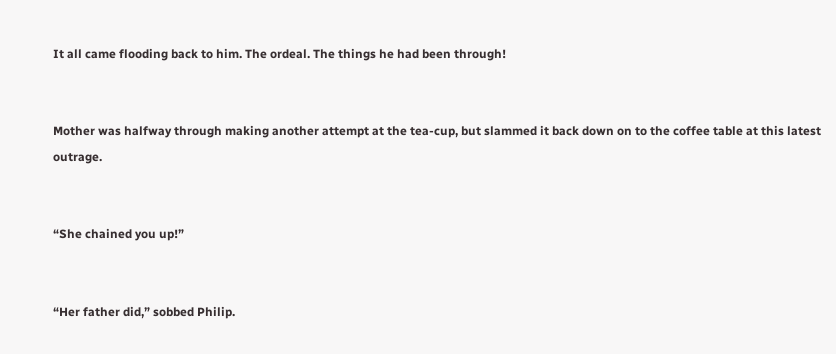It all came flooding back to him. The ordeal. The things he had been through!


Mother was halfway through making another attempt at the tea-cup, but slammed it back down on to the coffee table at this latest outrage.


“She chained you up!”


“Her father did,” sobbed Philip.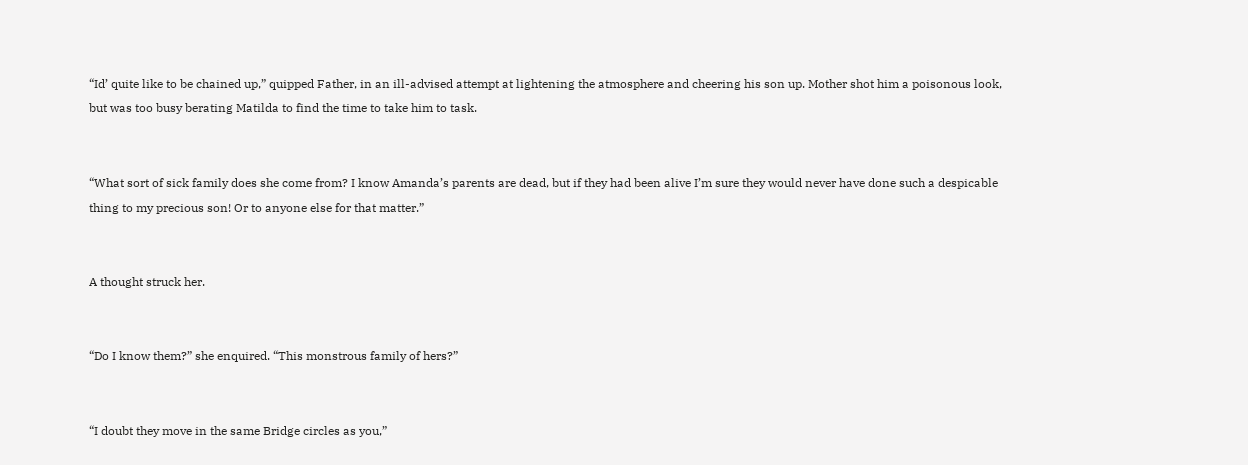“Id’ quite like to be chained up,” quipped Father, in an ill-advised attempt at lightening the atmosphere and cheering his son up. Mother shot him a poisonous look, but was too busy berating Matilda to find the time to take him to task.


“What sort of sick family does she come from? I know Amanda’s parents are dead, but if they had been alive I’m sure they would never have done such a despicable thing to my precious son! Or to anyone else for that matter.”


A thought struck her.


“Do I know them?” she enquired. “This monstrous family of hers?”


“I doubt they move in the same Bridge circles as you,”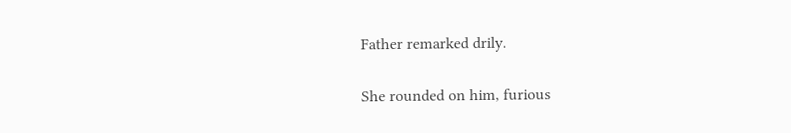Father remarked drily.


She rounded on him, furious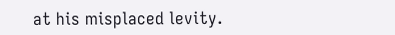at his misplaced levity.